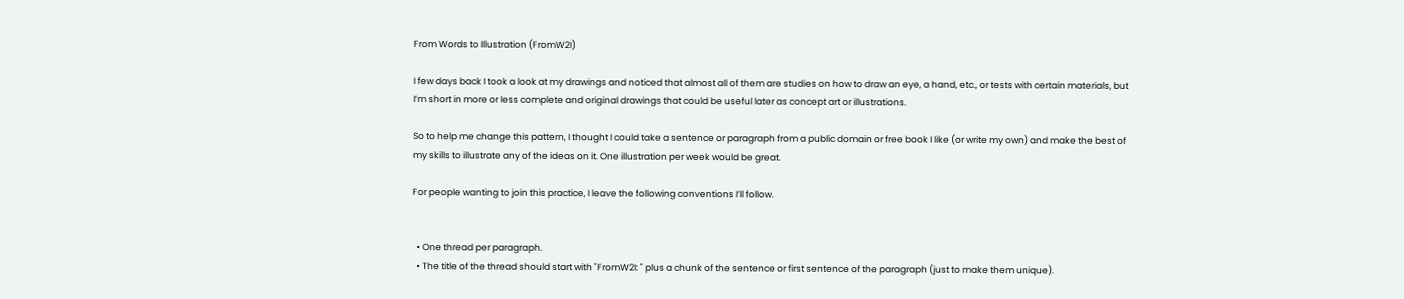From Words to Illustration (FromW2I)

I few days back I took a look at my drawings and noticed that almost all of them are studies on how to draw an eye, a hand, etc., or tests with certain materials, but I’m short in more or less complete and original drawings that could be useful later as concept art or illustrations.

So to help me change this pattern, I thought I could take a sentence or paragraph from a public domain or free book I like (or write my own) and make the best of my skills to illustrate any of the ideas on it. One illustration per week would be great.

For people wanting to join this practice, I leave the following conventions I’ll follow.


  • One thread per paragraph.
  • The title of the thread should start with "FromW2I: " plus a chunk of the sentence or first sentence of the paragraph (just to make them unique).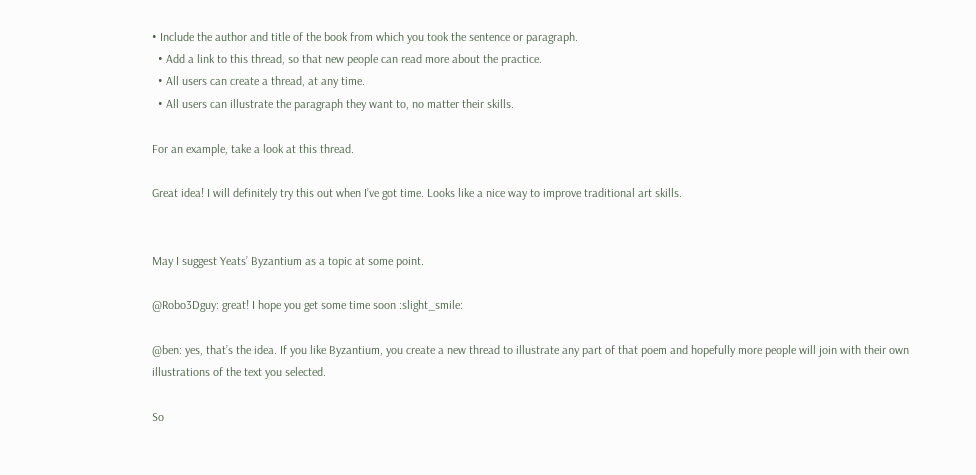• Include the author and title of the book from which you took the sentence or paragraph.
  • Add a link to this thread, so that new people can read more about the practice.
  • All users can create a thread, at any time.
  • All users can illustrate the paragraph they want to, no matter their skills.

For an example, take a look at this thread.

Great idea! I will definitely try this out when I’ve got time. Looks like a nice way to improve traditional art skills.


May I suggest Yeats’ Byzantium as a topic at some point.

@Robo3Dguy: great! I hope you get some time soon :slight_smile:

@ben: yes, that’s the idea. If you like Byzantium, you create a new thread to illustrate any part of that poem and hopefully more people will join with their own illustrations of the text you selected.

So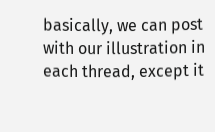basically, we can post with our illustration in each thread, except it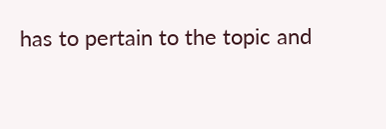has to pertain to the topic and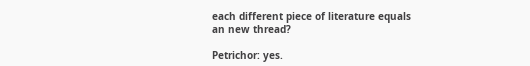each different piece of literature equals an new thread?

Petrichor: yes.